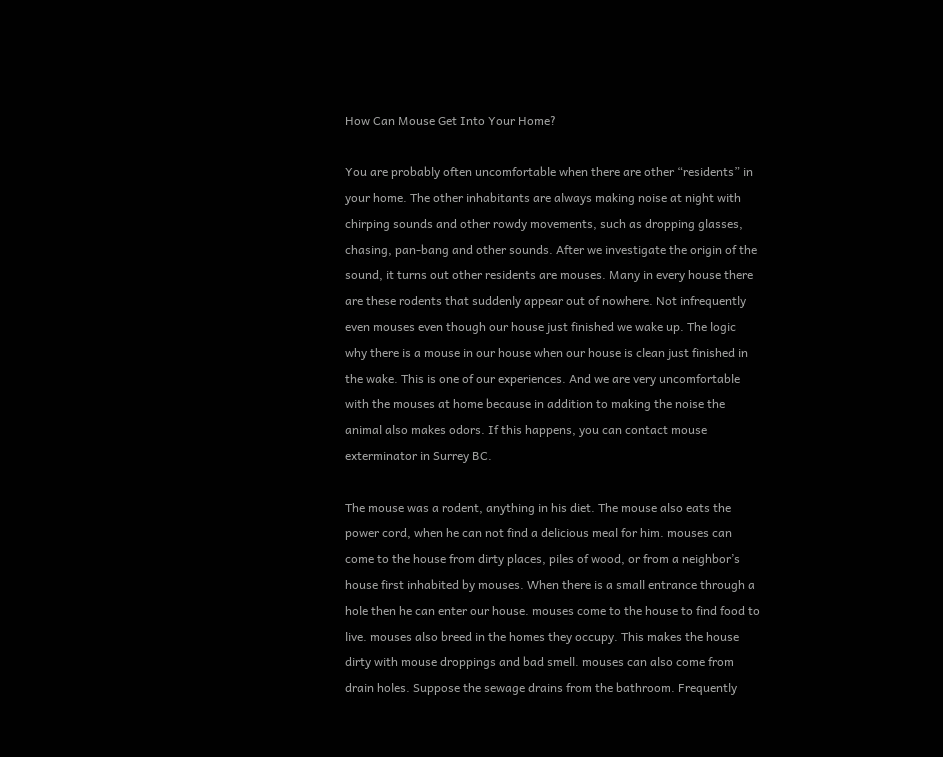How Can Mouse Get Into Your Home?

You are probably often uncomfortable when there are other “residents” in your home. The other inhabitants are always making noise at night with chirping sounds and other rowdy movements, such as dropping glasses, chasing, pan-bang and other sounds. After we investigate the origin of the sound, it turns out other residents are mouses. Many in every house there are these rodents that suddenly appear out of nowhere. Not infrequently even mouses even though our house just finished we wake up. The logic why there is a mouse in our house when our house is clean just finished in the wake. This is one of our experiences. And we are very uncomfortable with the mouses at home because in addition to making the noise the animal also makes odors. If this happens, you can contact mouse exterminator in Surrey BC.

The mouse was a rodent, anything in his diet. The mouse also eats the power cord, when he can not find a delicious meal for him. mouses can come to the house from dirty places, piles of wood, or from a neighbor’s house first inhabited by mouses. When there is a small entrance through a hole then he can enter our house. mouses come to the house to find food to live. mouses also breed in the homes they occupy. This makes the house dirty with mouse droppings and bad smell. mouses can also come from drain holes. Suppose the sewage drains from the bathroom. Frequently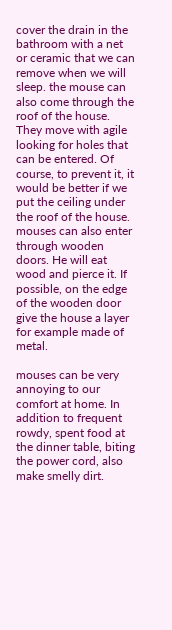cover the drain in the bathroom with a net or ceramic that we can remove when we will sleep. the mouse can also come through the roof of the house. They move with agile looking for holes that can be entered. Of course, to prevent it, it would be better if we put the ceiling under the roof of the house. mouses can also enter through wooden doors. He will eat wood and pierce it. If possible, on the edge of the wooden door give the house a layer for example made of metal.

mouses can be very annoying to our comfort at home. In addition to frequent rowdy, spent food at the dinner table, biting the power cord, also make smelly dirt.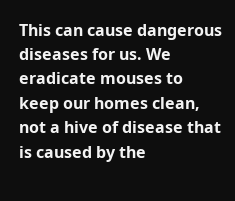This can cause dangerous diseases for us. We eradicate mouses to keep our homes clean, not a hive of disease that is caused by the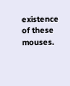existence of these mouses.